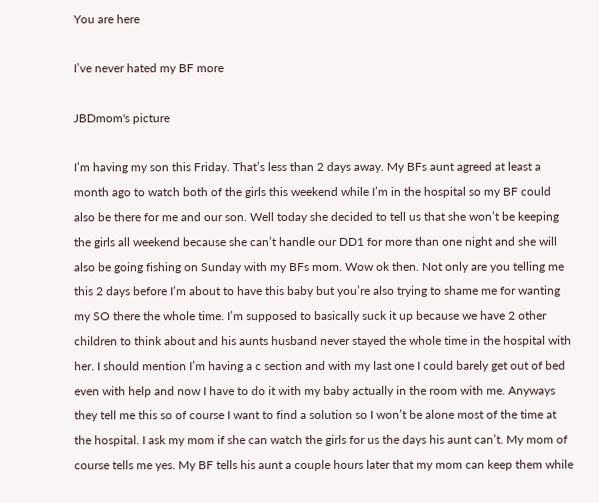You are here

I’ve never hated my BF more

JBDmom's picture

I’m having my son this Friday. That’s less than 2 days away. My BFs aunt agreed at least a month ago to watch both of the girls this weekend while I’m in the hospital so my BF could also be there for me and our son. Well today she decided to tell us that she won’t be keeping the girls all weekend because she can’t handle our DD1 for more than one night and she will also be going fishing on Sunday with my BFs mom. Wow ok then. Not only are you telling me this 2 days before I’m about to have this baby but you’re also trying to shame me for wanting my SO there the whole time. I’m supposed to basically suck it up because we have 2 other children to think about and his aunts husband never stayed the whole time in the hospital with her. I should mention I’m having a c section and with my last one I could barely get out of bed even with help and now I have to do it with my baby actually in the room with me. Anyways they tell me this so of course I want to find a solution so I won’t be alone most of the time at the hospital. I ask my mom if she can watch the girls for us the days his aunt can’t. My mom of course tells me yes. My BF tells his aunt a couple hours later that my mom can keep them while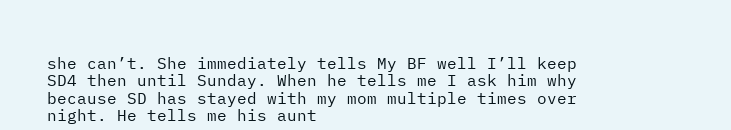she can’t. She immediately tells My BF well I’ll keep SD4 then until Sunday. When he tells me I ask him why because SD has stayed with my mom multiple times over night. He tells me his aunt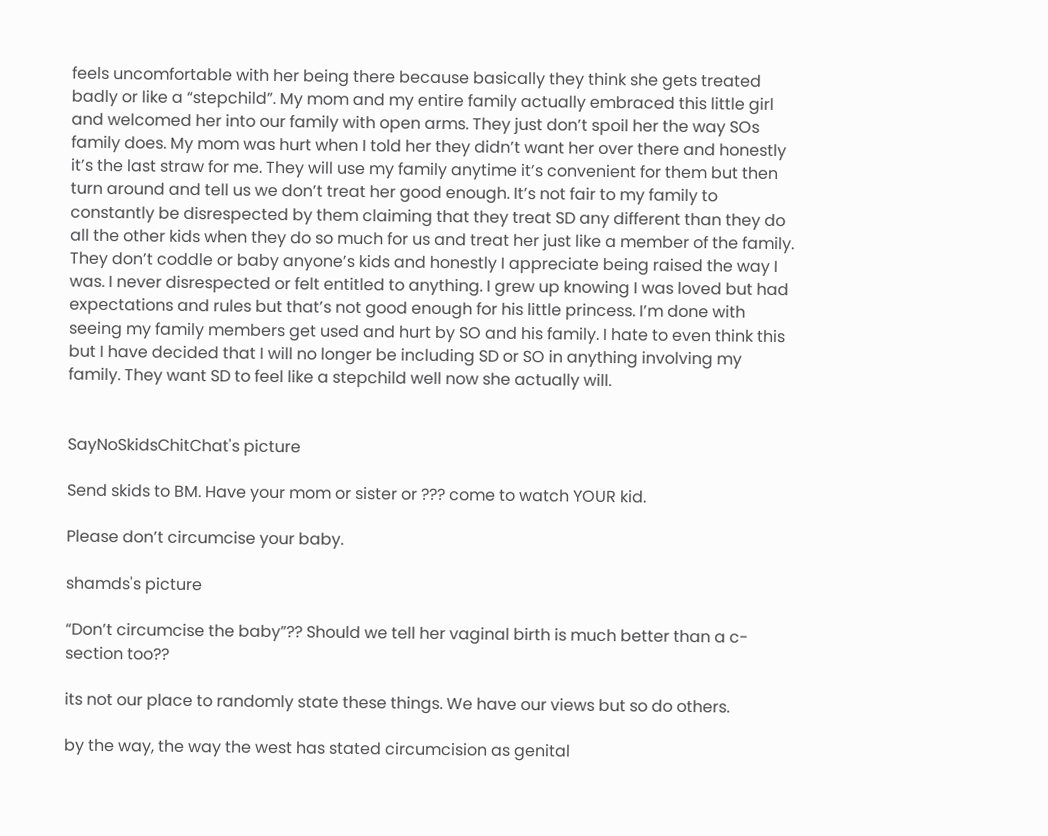feels uncomfortable with her being there because basically they think she gets treated badly or like a “stepchild”. My mom and my entire family actually embraced this little girl and welcomed her into our family with open arms. They just don’t spoil her the way SOs family does. My mom was hurt when I told her they didn’t want her over there and honestly it’s the last straw for me. They will use my family anytime it’s convenient for them but then turn around and tell us we don’t treat her good enough. It’s not fair to my family to constantly be disrespected by them claiming that they treat SD any different than they do all the other kids when they do so much for us and treat her just like a member of the family. They don’t coddle or baby anyone’s kids and honestly I appreciate being raised the way I was. I never disrespected or felt entitled to anything. I grew up knowing I was loved but had expectations and rules but that’s not good enough for his little princess. I’m done with seeing my family members get used and hurt by SO and his family. I hate to even think this but I have decided that I will no longer be including SD or SO in anything involving my family. They want SD to feel like a stepchild well now she actually will.


SayNoSkidsChitChat's picture

Send skids to BM. Have your mom or sister or ??? come to watch YOUR kid.

Please don’t circumcise your baby.

shamds's picture

“Don’t circumcise the baby”?? Should we tell her vaginal birth is much better than a c-section too??

its not our place to randomly state these things. We have our views but so do others.

by the way, the way the west has stated circumcision as genital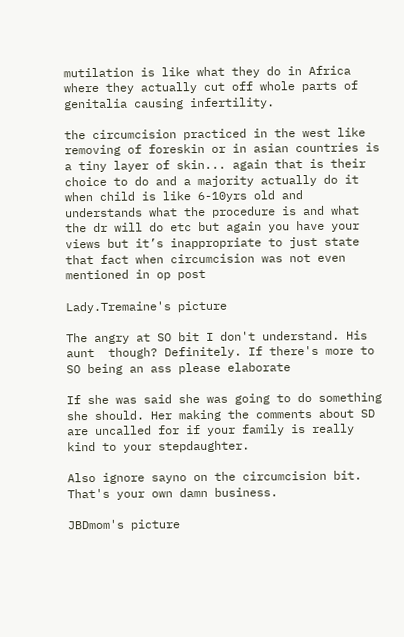mutilation is like what they do in Africa where they actually cut off whole parts of genitalia causing infertility.

the circumcision practiced in the west like removing of foreskin or in asian countries is a tiny layer of skin... again that is their choice to do and a majority actually do it when child is like 6-10yrs old and understands what the procedure is and what the dr will do etc but again you have your views but it’s inappropriate to just state that fact when circumcision was not even mentioned in op post

Lady.Tremaine's picture

The angry at SO bit I don't understand. His aunt  though? Definitely. If there's more to SO being an ass please elaborate

If she was said she was going to do something she should. Her making the comments about SD are uncalled for if your family is really kind to your stepdaughter.

Also ignore sayno on the circumcision bit. That's your own damn business.

JBDmom's picture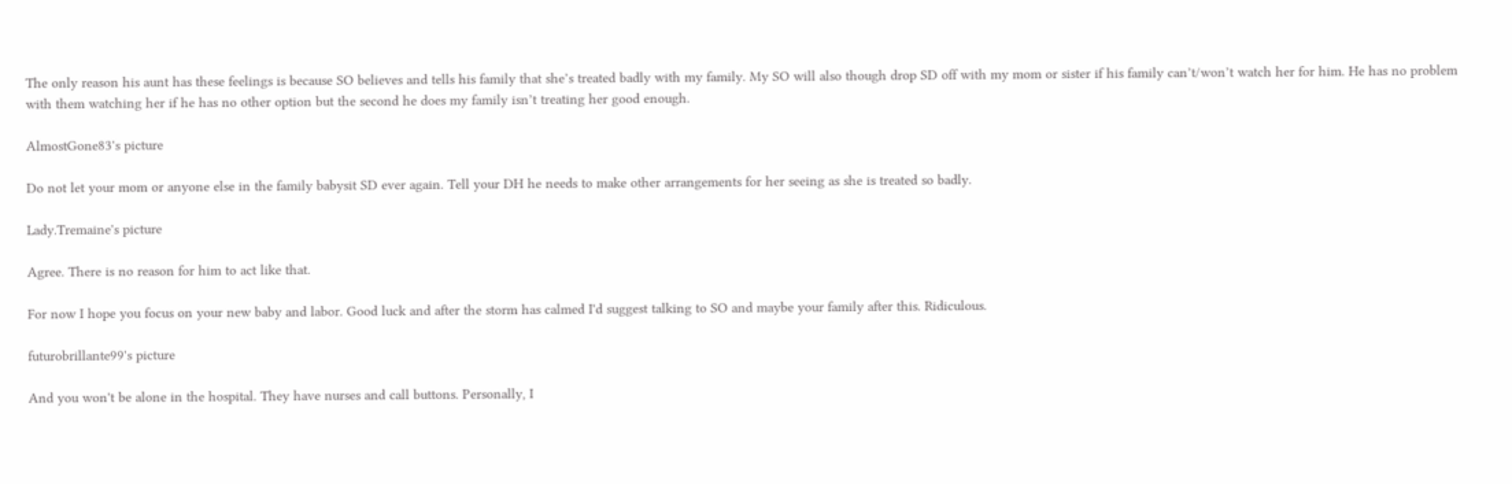The only reason his aunt has these feelings is because SO believes and tells his family that she’s treated badly with my family. My SO will also though drop SD off with my mom or sister if his family can’t/won’t watch her for him. He has no problem with them watching her if he has no other option but the second he does my family isn’t treating her good enough.

AlmostGone83's picture

Do not let your mom or anyone else in the family babysit SD ever again. Tell your DH he needs to make other arrangements for her seeing as she is treated so badly.

Lady.Tremaine's picture

Agree. There is no reason for him to act like that.

For now I hope you focus on your new baby and labor. Good luck and after the storm has calmed I'd suggest talking to SO and maybe your family after this. Ridiculous.

futurobrillante99's picture

And you won't be alone in the hospital. They have nurses and call buttons. Personally, I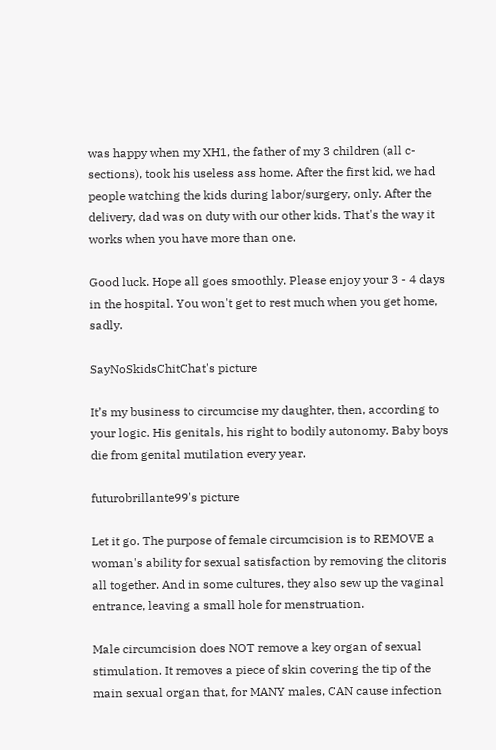was happy when my XH1, the father of my 3 children (all c-sections), took his useless ass home. After the first kid, we had people watching the kids during labor/surgery, only. After the delivery, dad was on duty with our other kids. That's the way it works when you have more than one.

Good luck. Hope all goes smoothly. Please enjoy your 3 - 4 days in the hospital. You won't get to rest much when you get home, sadly.

SayNoSkidsChitChat's picture

It’s my business to circumcise my daughter, then, according to your logic. His genitals, his right to bodily autonomy. Baby boys die from genital mutilation every year.

futurobrillante99's picture

Let it go. The purpose of female circumcision is to REMOVE a woman's ability for sexual satisfaction by removing the clitoris all together. And in some cultures, they also sew up the vaginal entrance, leaving a small hole for menstruation.

Male circumcision does NOT remove a key organ of sexual stimulation. It removes a piece of skin covering the tip of the main sexual organ that, for MANY males, CAN cause infection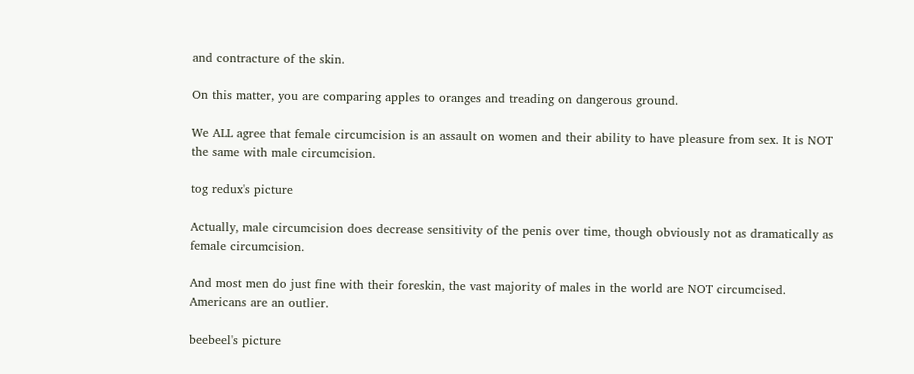and contracture of the skin.

On this matter, you are comparing apples to oranges and treading on dangerous ground.

We ALL agree that female circumcision is an assault on women and their ability to have pleasure from sex. It is NOT the same with male circumcision.

tog redux's picture

Actually, male circumcision does decrease sensitivity of the penis over time, though obviously not as dramatically as female circumcision.

And most men do just fine with their foreskin, the vast majority of males in the world are NOT circumcised.  Americans are an outlier.

beebeel's picture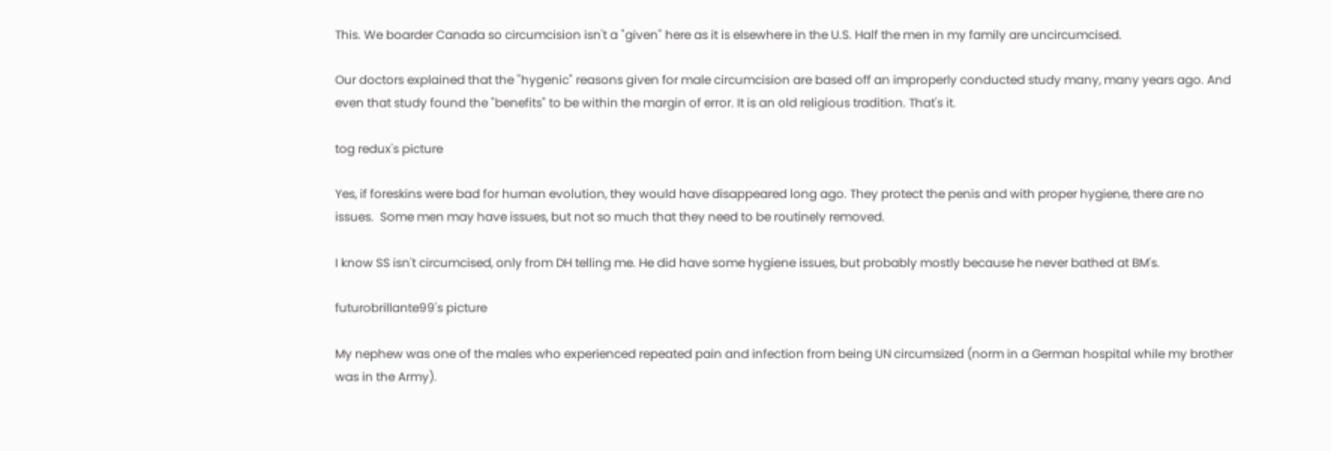This. We boarder Canada so circumcision isn't a "given" here as it is elsewhere in the U.S. Half the men in my family are uncircumcised.

Our doctors explained that the "hygenic" reasons given for male circumcision are based off an improperly conducted study many, many years ago. And even that study found the "benefits" to be within the margin of error. It is an old religious tradition. That's it.

tog redux's picture

Yes, if foreskins were bad for human evolution, they would have disappeared long ago. They protect the penis and with proper hygiene, there are no issues.  Some men may have issues, but not so much that they need to be routinely removed.

I know SS isn't circumcised, only from DH telling me. He did have some hygiene issues, but probably mostly because he never bathed at BM's.

futurobrillante99's picture

My nephew was one of the males who experienced repeated pain and infection from being UN circumsized (norm in a German hospital while my brother was in the Army).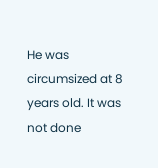He was circumsized at 8 years old. It was not done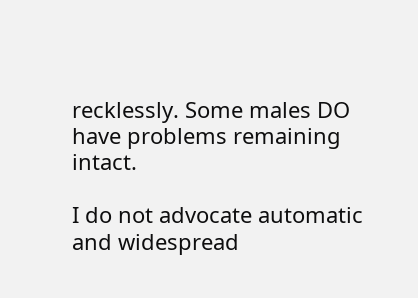recklessly. Some males DO have problems remaining intact.

I do not advocate automatic and widespread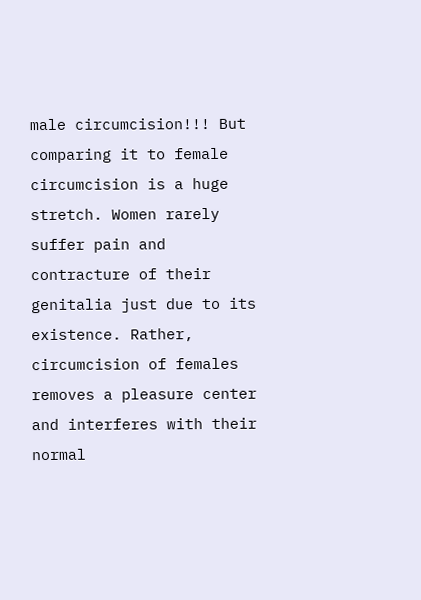male circumcision!!! But comparing it to female circumcision is a huge stretch. Women rarely suffer pain and contracture of their genitalia just due to its existence. Rather, circumcision of females removes a pleasure center and interferes with their normal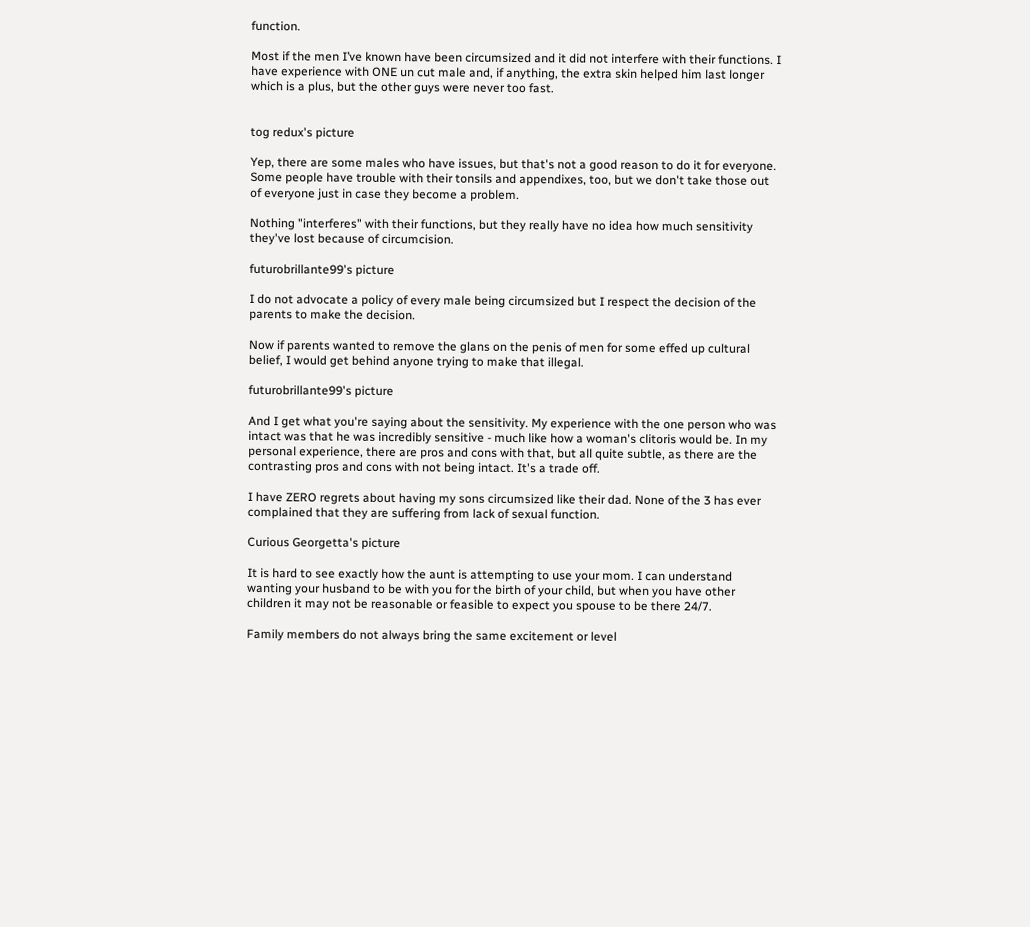function.

Most if the men I’ve known have been circumsized and it did not interfere with their functions. I have experience with ONE un cut male and, if anything, the extra skin helped him last longer which is a plus, but the other guys were never too fast.


tog redux's picture

Yep, there are some males who have issues, but that's not a good reason to do it for everyone. Some people have trouble with their tonsils and appendixes, too, but we don't take those out of everyone just in case they become a problem.

Nothing "interferes" with their functions, but they really have no idea how much sensitivity they've lost because of circumcision.

futurobrillante99's picture

I do not advocate a policy of every male being circumsized but I respect the decision of the parents to make the decision.

Now if parents wanted to remove the glans on the penis of men for some effed up cultural belief, I would get behind anyone trying to make that illegal.

futurobrillante99's picture

And I get what you're saying about the sensitivity. My experience with the one person who was intact was that he was incredibly sensitive - much like how a woman's clitoris would be. In my personal experience, there are pros and cons with that, but all quite subtle, as there are the contrasting pros and cons with not being intact. It's a trade off.

I have ZERO regrets about having my sons circumsized like their dad. None of the 3 has ever complained that they are suffering from lack of sexual function.

Curious Georgetta's picture

It is hard to see exactly how the aunt is attempting to use your mom. I can understand wanting your husband to be with you for the birth of your child, but when you have other children it may not be reasonable or feasible to expect you spouse to be there 24/7.

Family members do not always bring the same excitement or level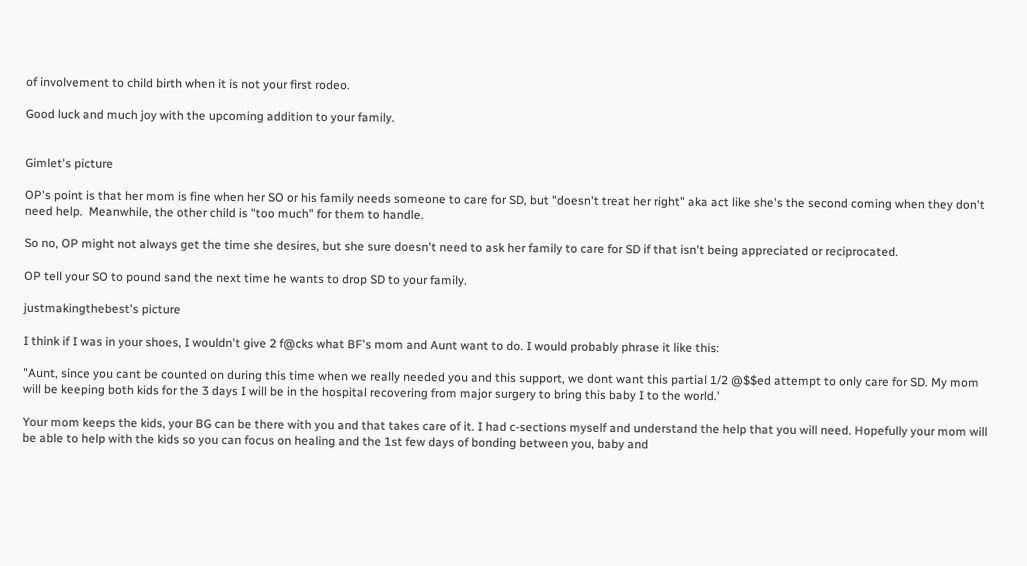of involvement to child birth when it is not your first rodeo.

Good luck and much joy with the upcoming addition to your family.


Gimlet's picture

OP's point is that her mom is fine when her SO or his family needs someone to care for SD, but "doesn't treat her right" aka act like she's the second coming when they don't need help.  Meanwhile, the other child is "too much" for them to handle.

So no, OP might not always get the time she desires, but she sure doesn't need to ask her family to care for SD if that isn't being appreciated or reciprocated.

OP tell your SO to pound sand the next time he wants to drop SD to your family.

justmakingthebest's picture

I think if I was in your shoes, I wouldn't give 2 f@cks what BF's mom and Aunt want to do. I would probably phrase it like this:

"Aunt, since you cant be counted on during this time when we really needed you and this support, we dont want this partial 1/2 @$$ed attempt to only care for SD. My mom will be keeping both kids for the 3 days I will be in the hospital recovering from major surgery to bring this baby I to the world.'

Your mom keeps the kids, your BG can be there with you and that takes care of it. I had c-sections myself and understand the help that you will need. Hopefully your mom will be able to help with the kids so you can focus on healing and the 1st few days of bonding between you, baby and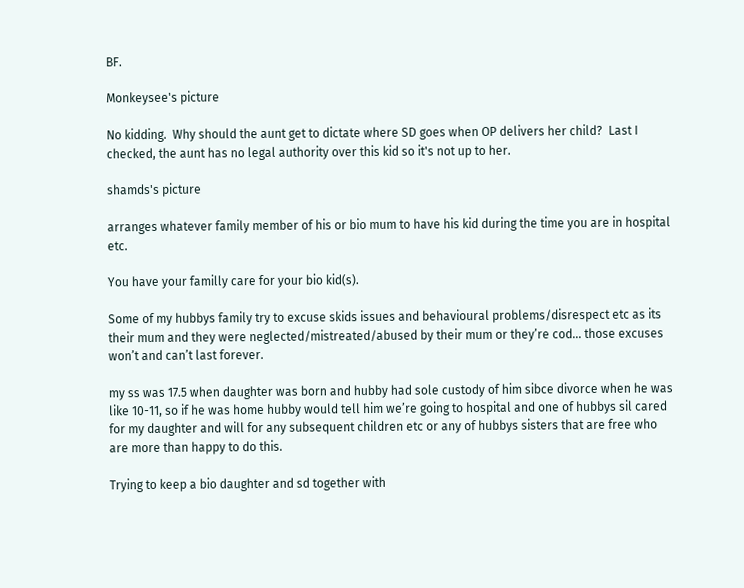BF.

Monkeysee's picture

No kidding.  Why should the aunt get to dictate where SD goes when OP delivers her child?  Last I checked, the aunt has no legal authority over this kid so it's not up to her.

shamds's picture

arranges whatever family member of his or bio mum to have his kid during the time you are in hospital etc.

You have your familly care for your bio kid(s).

Some of my hubbys family try to excuse skids issues and behavioural problems/disrespect etc as its their mum and they were neglected/mistreated/abused by their mum or they’re cod... those excuses won’t and can’t last forever.

my ss was 17.5 when daughter was born and hubby had sole custody of him sibce divorce when he was like 10-11, so if he was home hubby would tell him we’re going to hospital and one of hubbys sil cared for my daughter and will for any subsequent children etc or any of hubbys sisters that are free who are more than happy to do this.

Trying to keep a bio daughter and sd together with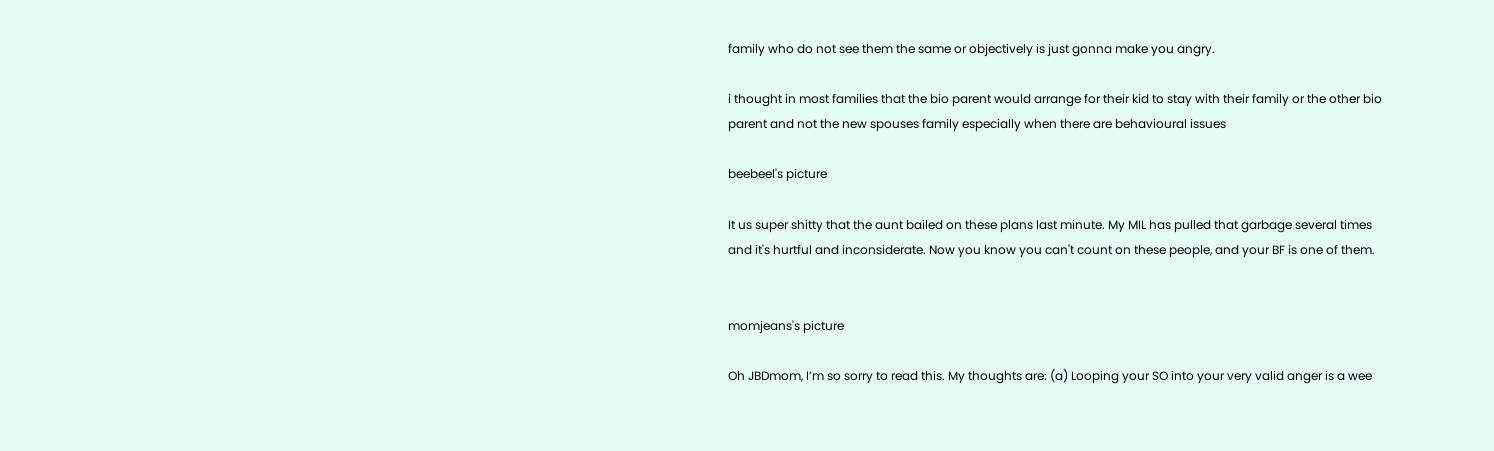family who do not see them the same or objectively is just gonna make you angry.

i thought in most families that the bio parent would arrange for their kid to stay with their family or the other bio parent and not the new spouses family especially when there are behavioural issues

beebeel's picture

It us super shitty that the aunt bailed on these plans last minute. My MIL has pulled that garbage several times and it's hurtful and inconsiderate. Now you know you can't count on these people, and your BF is one of them.


momjeans's picture

Oh JBDmom, I’m so sorry to read this. My thoughts are: (a) Looping your SO into your very valid anger is a wee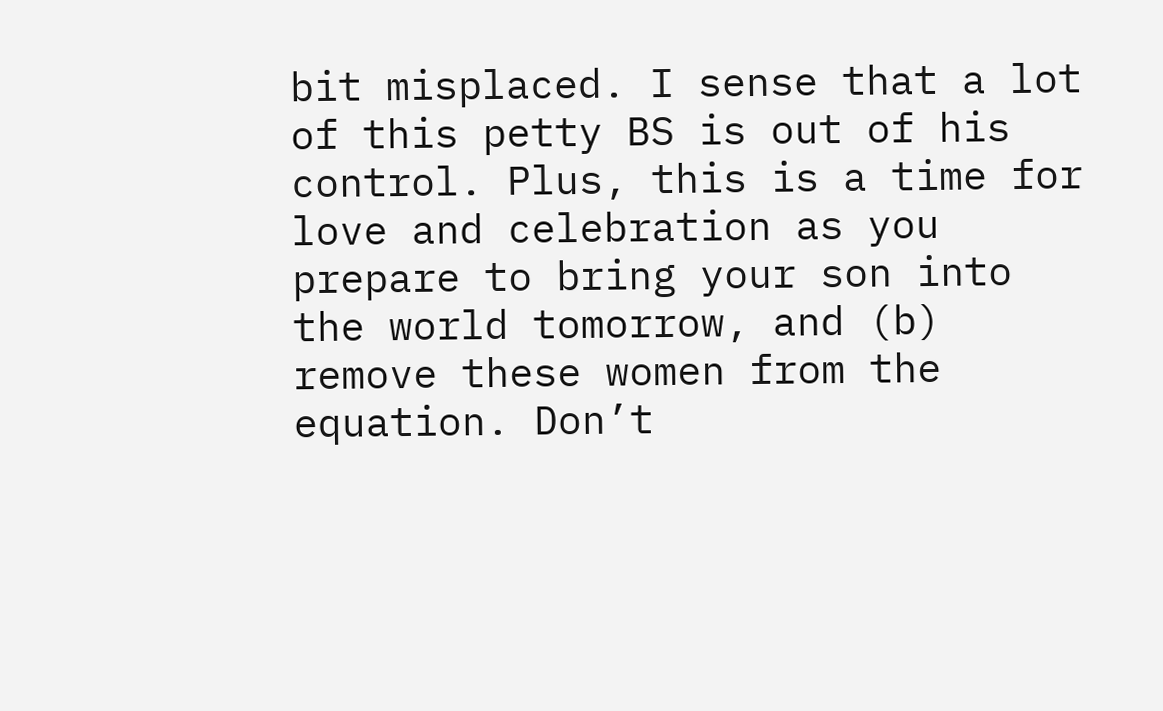bit misplaced. I sense that a lot of this petty BS is out of his control. Plus, this is a time for love and celebration as you prepare to bring your son into the world tomorrow, and (b) remove these women from the equation. Don’t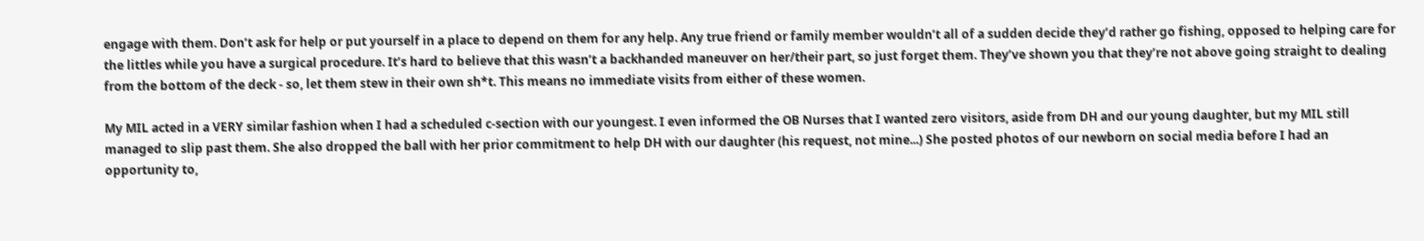engage with them. Don’t ask for help or put yourself in a place to depend on them for any help. Any true friend or family member wouldn’t all of a sudden decide they’d rather go fishing, opposed to helping care for the littles while you have a surgical procedure. It’s hard to believe that this wasn’t a backhanded maneuver on her/their part, so just forget them. They’ve shown you that they’re not above going straight to dealing from the bottom of the deck - so, let them stew in their own sh*t. This means no immediate visits from either of these women.

My MIL acted in a VERY similar fashion when I had a scheduled c-section with our youngest. I even informed the OB Nurses that I wanted zero visitors, aside from DH and our young daughter, but my MIL still managed to slip past them. She also dropped the ball with her prior commitment to help DH with our daughter (his request, not mine...) She posted photos of our newborn on social media before I had an opportunity to,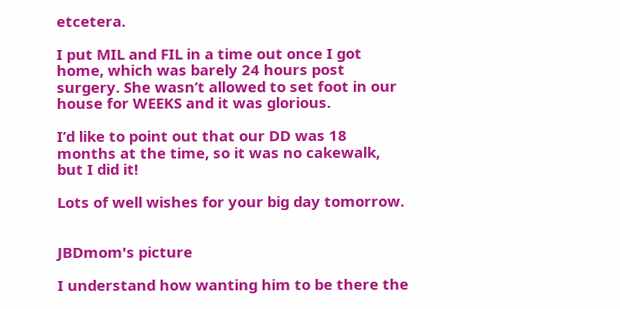etcetera.

I put MIL and FIL in a time out once I got home, which was barely 24 hours post surgery. She wasn’t allowed to set foot in our house for WEEKS and it was glorious.

I’d like to point out that our DD was 18 months at the time, so it was no cakewalk, but I did it!

Lots of well wishes for your big day tomorrow.


JBDmom's picture

I understand how wanting him to be there the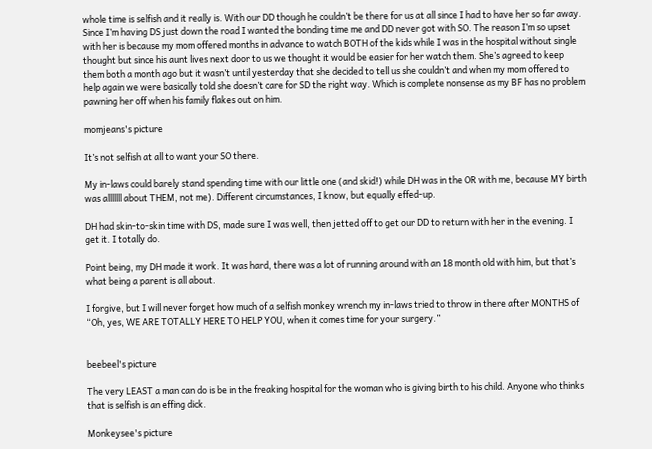whole time is selfish and it really is. With our DD though he couldn’t be there for us at all since I had to have her so far away. Since I’m having DS just down the road I wanted the bonding time me and DD never got with SO. The reason I’m so upset with her is because my mom offered months in advance to watch BOTH of the kids while I was in the hospital without single thought but since his aunt lives next door to us we thought it would be easier for her watch them. She’s agreed to keep them both a month ago but it wasn’t until yesterday that she decided to tell us she couldn’t and when my mom offered to help again we were basically told she doesn’t care for SD the right way. Which is complete nonsense as my BF has no problem pawning her off when his family flakes out on him.

momjeans's picture

It’s not selfish at all to want your SO there.

My in-laws could barely stand spending time with our little one (and skid!) while DH was in the OR with me, because MY birth was alllllll about THEM, not me). Different circumstances, I know, but equally effed-up.

DH had skin-to-skin time with DS, made sure I was well, then jetted off to get our DD to return with her in the evening. I get it. I totally do.

Point being, my DH made it work. It was hard, there was a lot of running around with an 18 month old with him, but that’s what being a parent is all about.

I forgive, but I will never forget how much of a selfish monkey wrench my in-laws tried to throw in there after MONTHS of “Oh, yes, WE ARE TOTALLY HERE TO HELP YOU, when it comes time for your surgery.”


beebeel's picture

The very LEAST a man can do is be in the freaking hospital for the woman who is giving birth to his child. Anyone who thinks that is selfish is an effing dick.

Monkeysee's picture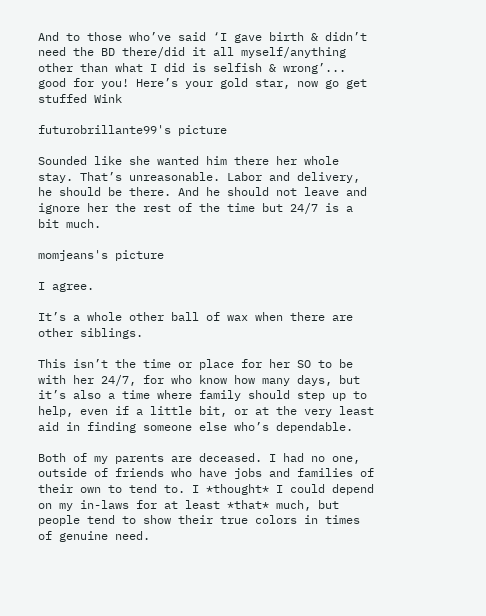And to those who’ve said ‘I gave birth & didn’t need the BD there/did it all myself/anything other than what I did is selfish & wrong’... good for you! Here’s your gold star, now go get stuffed Wink

futurobrillante99's picture

Sounded like she wanted him there her whole stay. That’s unreasonable. Labor and delivery, he should be there. And he should not leave and ignore her the rest of the time but 24/7 is a bit much.

momjeans's picture

I agree.

It’s a whole other ball of wax when there are other siblings.

This isn’t the time or place for her SO to be with her 24/7, for who know how many days, but it’s also a time where family should step up to help, even if a little bit, or at the very least aid in finding someone else who’s dependable.

Both of my parents are deceased. I had no one, outside of friends who have jobs and families of their own to tend to. I *thought* I could depend on my in-laws for at least *that* much, but people tend to show their true colors in times of genuine need.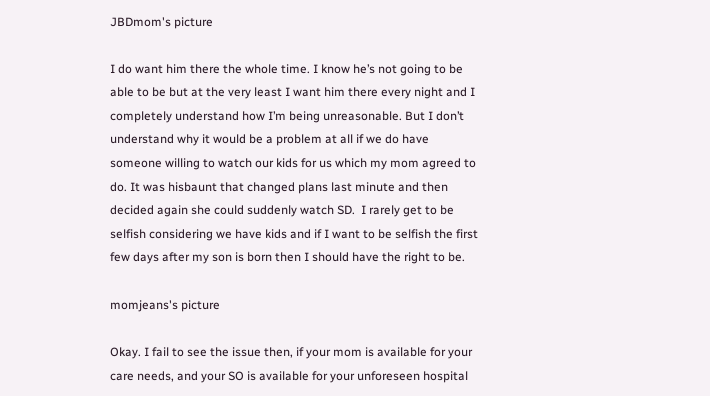JBDmom's picture

I do want him there the whole time. I know he’s not going to be able to be but at the very least I want him there every night and I completely understand how I’m being unreasonable. But I don’t understand why it would be a problem at all if we do have someone willing to watch our kids for us which my mom agreed to do. It was hisbaunt that changed plans last minute and then decided again she could suddenly watch SD.  I rarely get to be selfish considering we have kids and if I want to be selfish the first few days after my son is born then I should have the right to be.

momjeans's picture

Okay. I fail to see the issue then, if your mom is available for your care needs, and your SO is available for your unforeseen hospital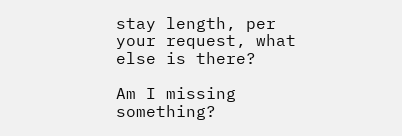stay length, per your request, what else is there?

Am I missing something?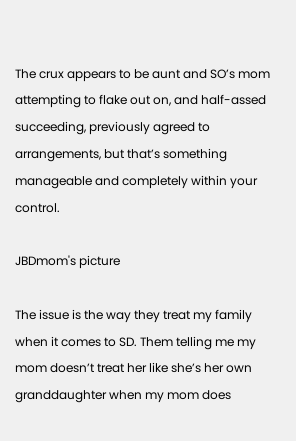The crux appears to be aunt and SO’s mom attempting to flake out on, and half-assed succeeding, previously agreed to arrangements, but that’s something manageable and completely within your control.

JBDmom's picture

The issue is the way they treat my family when it comes to SD. Them telling me my mom doesn’t treat her like she’s her own granddaughter when my mom does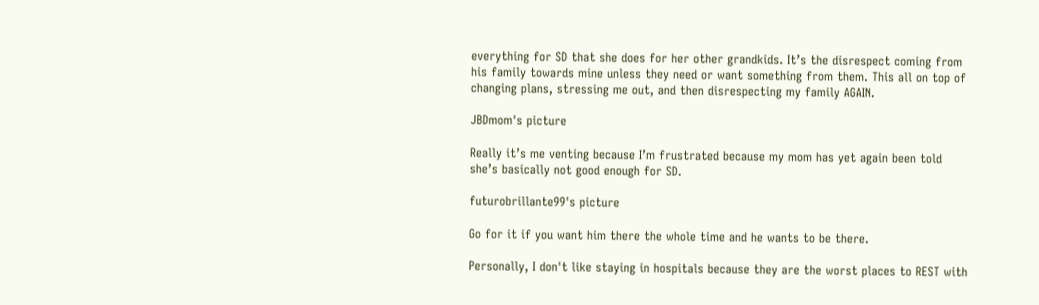everything for SD that she does for her other grandkids. It’s the disrespect coming from his family towards mine unless they need or want something from them. This all on top of changing plans, stressing me out, and then disrespecting my family AGAIN.

JBDmom's picture

Really it’s me venting because I’m frustrated because my mom has yet again been told she’s basically not good enough for SD.

futurobrillante99's picture

Go for it if you want him there the whole time and he wants to be there.

Personally, I don't like staying in hospitals because they are the worst places to REST with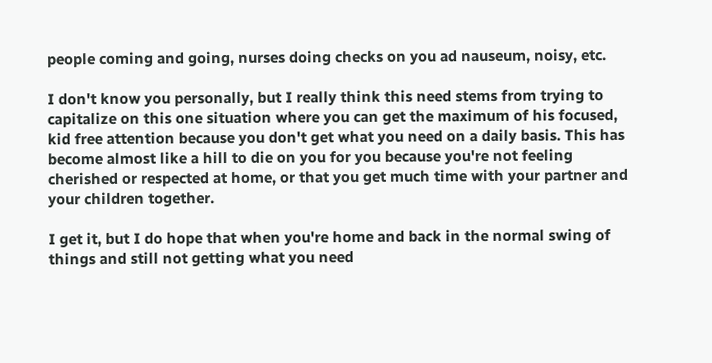people coming and going, nurses doing checks on you ad nauseum, noisy, etc.

I don't know you personally, but I really think this need stems from trying to capitalize on this one situation where you can get the maximum of his focused, kid free attention because you don't get what you need on a daily basis. This has become almost like a hill to die on you for you because you're not feeling cherished or respected at home, or that you get much time with your partner and your children together.

I get it, but I do hope that when you're home and back in the normal swing of things and still not getting what you need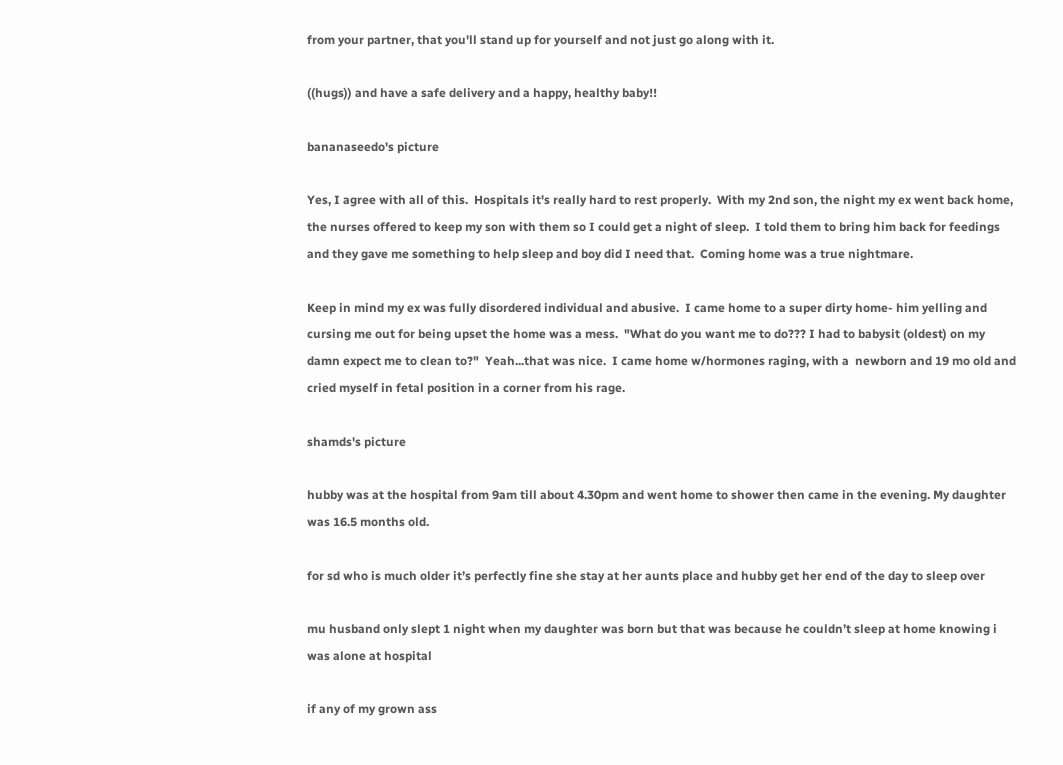from your partner, that you'll stand up for yourself and not just go along with it.

((hugs)) and have a safe delivery and a happy, healthy baby!!

bananaseedo's picture

Yes, I agree with all of this.  Hospitals it's really hard to rest properly.  With my 2nd son, the night my ex went back home, the nurses offered to keep my son with them so I could get a night of sleep.  I told them to bring him back for feedings and they gave me something to help sleep and boy did I need that.  Coming home was a true nightmare.

Keep in mind my ex was fully disordered individual and abusive.  I came home to a super dirty home- him yelling and cursing me out for being upset the home was a mess.  "What do you want me to do??? I had to babysit (oldest) on my damn expect me to clean to?"  Yeah...that was nice.  I came home w/hormones raging, with a  newborn and 19 mo old and cried myself in fetal position in a corner from his rage.

shamds's picture

hubby was at the hospital from 9am till about 4.30pm and went home to shower then came in the evening. My daughter was 16.5 months old.

for sd who is much older it’s perfectly fine she stay at her aunts place and hubby get her end of the day to sleep over

mu husband only slept 1 night when my daughter was born but that was because he couldn’t sleep at home knowing i was alone at hospital

if any of my grown ass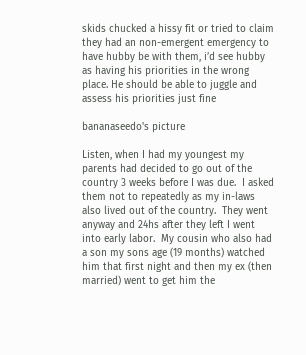skids chucked a hissy fit or tried to claim they had an non-emergent emergency to have hubby be with them, i’d see hubby as having his priorities in the wrong place. He should be able to juggle and assess his priorities just fine

bananaseedo's picture

Listen, when I had my youngest my parents had decided to go out of the country 3 weeks before I was due.  I asked them not to repeatedly as my in-laws also lived out of the country.  They went anyway and 24hs after they left I went into early labor.  My cousin who also had a son my sons age (19 months) watched him that first night and then my ex (then married) went to get him the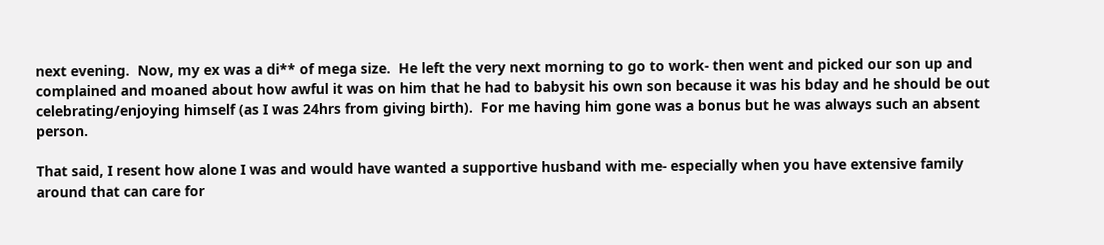next evening.  Now, my ex was a di** of mega size.  He left the very next morning to go to work- then went and picked our son up and complained and moaned about how awful it was on him that he had to babysit his own son because it was his bday and he should be out celebrating/enjoying himself (as I was 24hrs from giving birth).  For me having him gone was a bonus but he was always such an absent person.

That said, I resent how alone I was and would have wanted a supportive husband with me- especially when you have extensive family around that can care for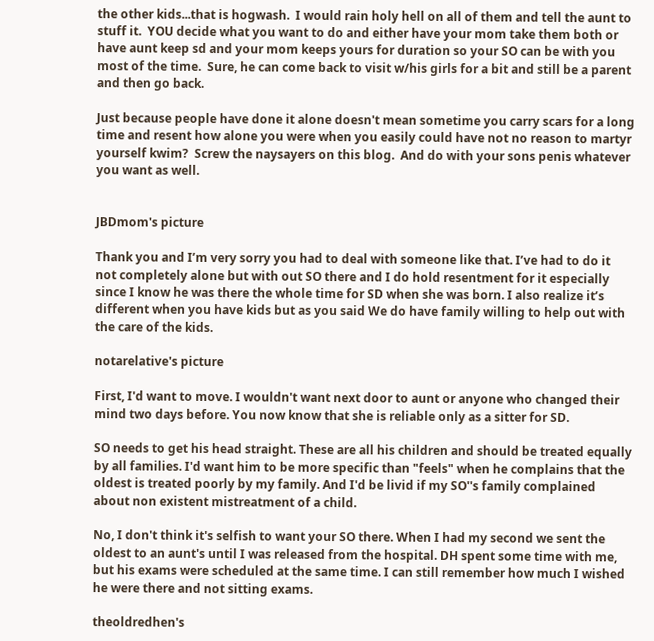the other kids...that is hogwash.  I would rain holy hell on all of them and tell the aunt to stuff it.  YOU decide what you want to do and either have your mom take them both or have aunt keep sd and your mom keeps yours for duration so your SO can be with you most of the time.  Sure, he can come back to visit w/his girls for a bit and still be a parent and then go back.

Just because people have done it alone doesn't mean sometime you carry scars for a long time and resent how alone you were when you easily could have not no reason to martyr yourself kwim?  Screw the naysayers on this blog.  And do with your sons penis whatever you want as well.


JBDmom's picture

Thank you and I’m very sorry you had to deal with someone like that. I’ve had to do it not completely alone but with out SO there and I do hold resentment for it especially since I know he was there the whole time for SD when she was born. I also realize it’s different when you have kids but as you said We do have family willing to help out with the care of the kids.

notarelative's picture

First, I'd want to move. I wouldn't want next door to aunt or anyone who changed their mind two days before. You now know that she is reliable only as a sitter for SD.

SO needs to get his head straight. These are all his children and should be treated equally by all families. I'd want him to be more specific than "feels" when he complains that the oldest is treated poorly by my family. And I'd be livid if my SO''s family complained about non existent mistreatment of a child.

No, I don't think it's selfish to want your SO there. When I had my second we sent the oldest to an aunt's until I was released from the hospital. DH spent some time with me, but his exams were scheduled at the same time. I can still remember how much I wished he were there and not sitting exams.

theoldredhen's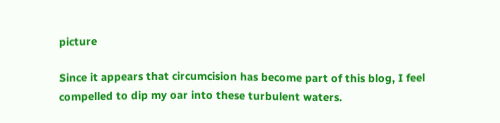picture

Since it appears that circumcision has become part of this blog, I feel compelled to dip my oar into these turbulent waters.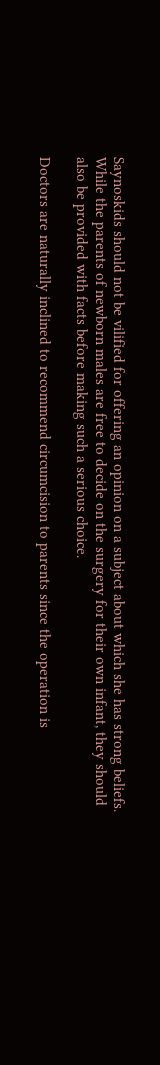Saynoskids should not be vilified for offering an opinion on a subject about which she has strong beliefs. While the parents of newborn males are free to decide on the surgery for their own infant, they should also be provided with facts before making such a serious choice.

Doctors are naturally inclined to recommend circumcision to parents since the operation is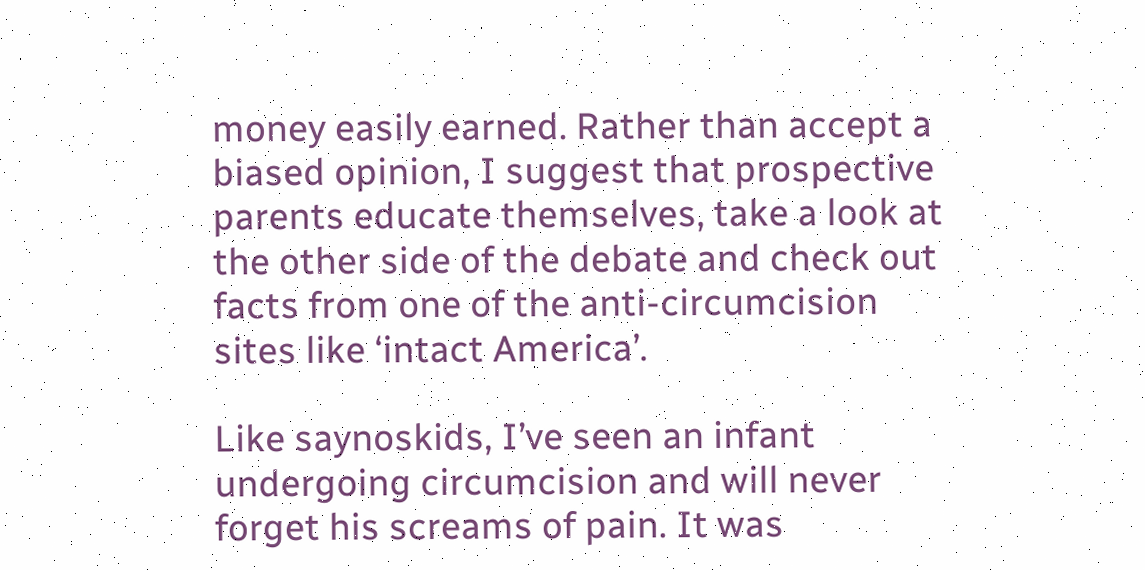money easily earned. Rather than accept a biased opinion, I suggest that prospective parents educate themselves, take a look at the other side of the debate and check out facts from one of the anti-circumcision sites like ‘intact America’.

Like saynoskids, I’ve seen an infant undergoing circumcision and will never forget his screams of pain. It was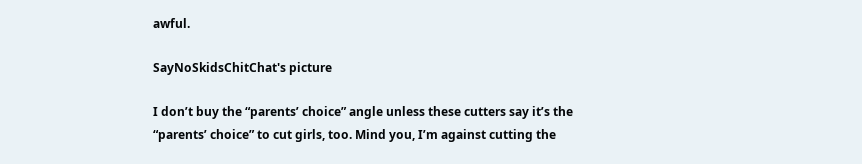awful.

SayNoSkidsChitChat's picture

I don’t buy the “parents’ choice” angle unless these cutters say it’s the “parents’ choice” to cut girls, too. Mind you, I’m against cutting the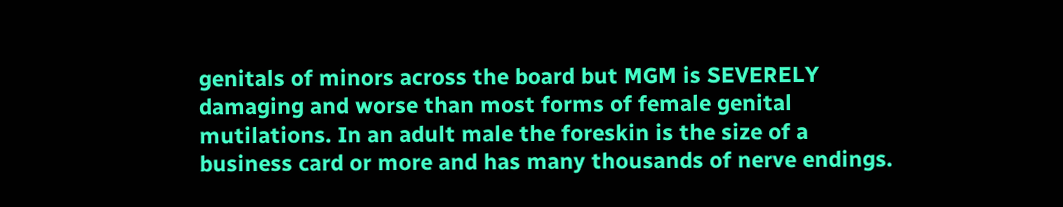genitals of minors across the board but MGM is SEVERELY damaging and worse than most forms of female genital mutilations. In an adult male the foreskin is the size of a business card or more and has many thousands of nerve endings.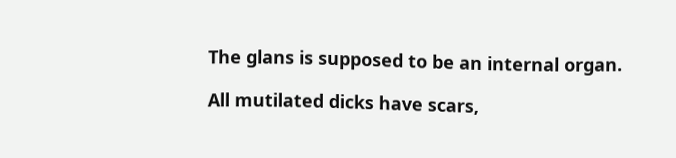The glans is supposed to be an internal organ.

All mutilated dicks have scars,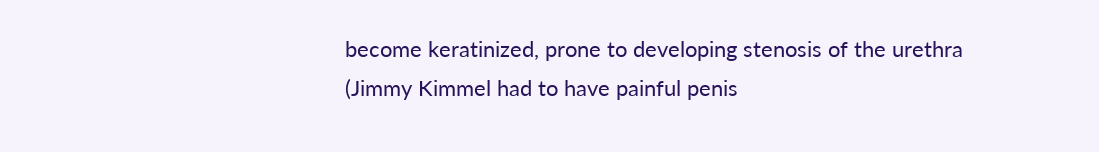become keratinized, prone to developing stenosis of the urethra (Jimmy Kimmel had to have painful penis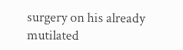surgery on his already mutilated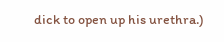dick to open up his urethra.)